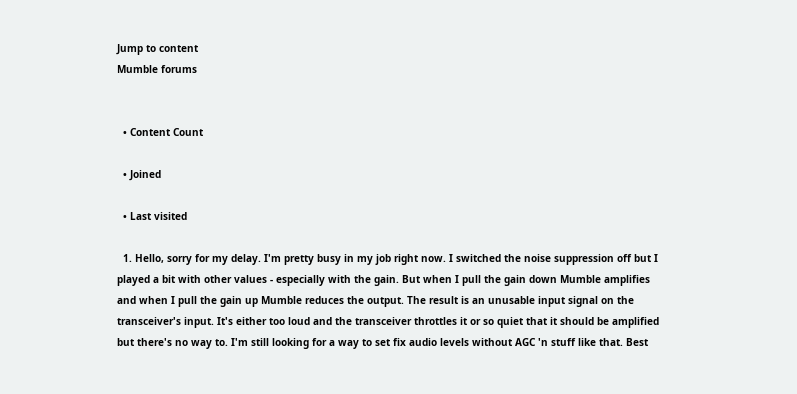Jump to content
Mumble forums


  • Content Count

  • Joined

  • Last visited

  1. Hello, sorry for my delay. I'm pretty busy in my job right now. I switched the noise suppression off but I played a bit with other values - especially with the gain. But when I pull the gain down Mumble amplifies and when I pull the gain up Mumble reduces the output. The result is an unusable input signal on the transceiver's input. It's either too loud and the transceiver throttles it or so quiet that it should be amplified but there's no way to. I'm still looking for a way to set fix audio levels without AGC 'n stuff like that. Best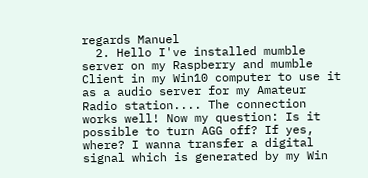regards Manuel
  2. Hello I've installed mumble server on my Raspberry and mumble Client in my Win10 computer to use it as a audio server for my Amateur Radio station.... The connection works well! Now my question: Is it possible to turn AGG off? If yes, where? I wanna transfer a digital signal which is generated by my Win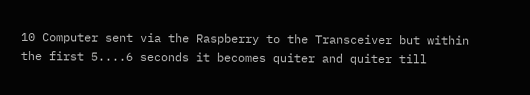10 Computer sent via the Raspberry to the Transceiver but within the first 5....6 seconds it becomes quiter and quiter till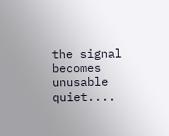the signal becomes unusable quiet....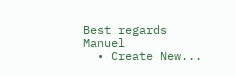Best regards Manuel
  • Create New...